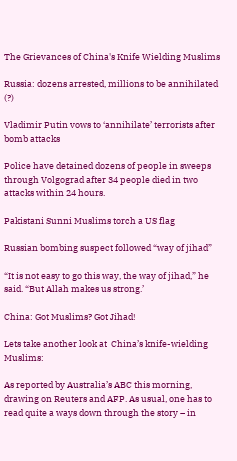The Grievances of China's Knife Wielding Muslims

Russia: dozens arrested, millions to be annihilated (?)

Vladimir Putin vows to ‘annihilate’ terrorists after bomb attacks

Police have detained dozens of people in sweeps through Volgograd after 34 people died in two attacks within 24 hours.

Pakistani Sunni Muslims torch a US flag

Russian bombing suspect followed “way of jihad”

“It is not easy to go this way, the way of jihad,” he said. “But Allah makes us strong.’

China: Got Muslims? Got Jihad!

Lets take another look at  China’s knife-wielding Muslims:

As reported by Australia’s ABC this morning, drawing on Reuters and AFP. As usual, one has to read quite a ways down through the story – in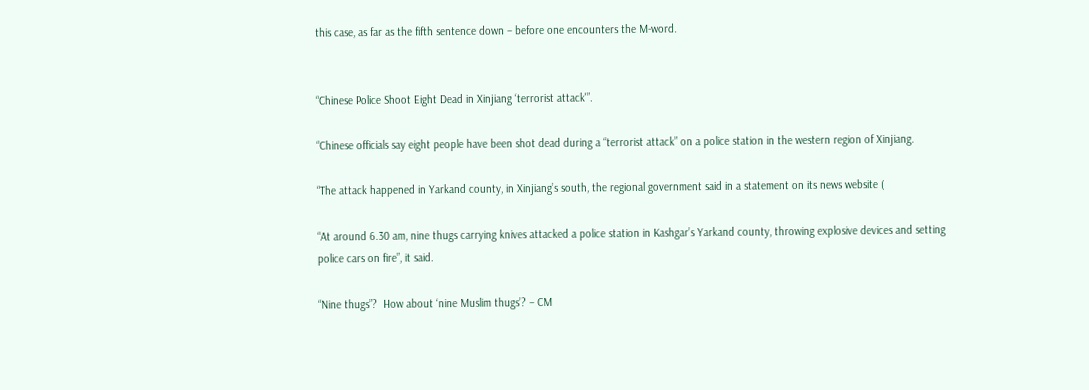this case, as far as the fifth sentence down – before one encounters the M-word.


“Chinese Police Shoot Eight Dead in Xinjiang ‘terrorist attack'”.

“Chinese officials say eight people have been shot dead during a “terrorist attack” on a police station in the western region of Xinjiang.

“The attack happened in Yarkand county, in Xinjiang’s south, the regional government said in a statement on its news website (

“At around 6.30 am, nine thugs carrying knives attacked a police station in Kashgar’s Yarkand county, throwing explosive devices and setting police cars on fire”, it said.

“Nine thugs”?  How about ‘nine Muslim thugs’? – CM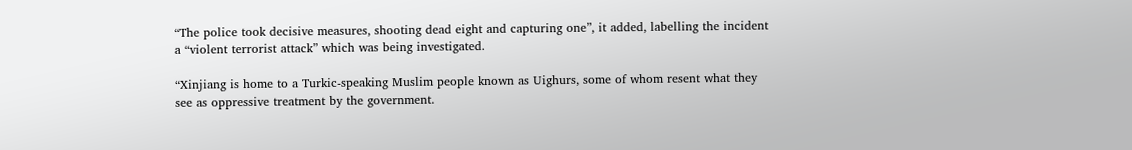“The police took decisive measures, shooting dead eight and capturing one”, it added, labelling the incident a “violent terrorist attack” which was being investigated.

“Xinjiang is home to a Turkic-speaking Muslim people known as Uighurs, some of whom resent what they see as oppressive treatment by the government.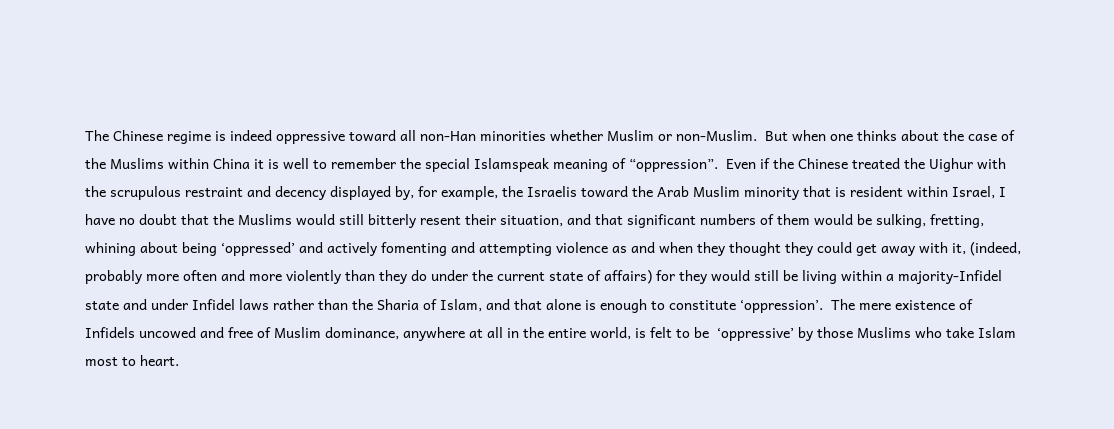The Chinese regime is indeed oppressive toward all non-Han minorities whether Muslim or non-Muslim.  But when one thinks about the case of the Muslims within China it is well to remember the special Islamspeak meaning of “oppression”.  Even if the Chinese treated the Uighur with the scrupulous restraint and decency displayed by, for example, the Israelis toward the Arab Muslim minority that is resident within Israel, I have no doubt that the Muslims would still bitterly resent their situation, and that significant numbers of them would be sulking, fretting, whining about being ‘oppressed’ and actively fomenting and attempting violence as and when they thought they could get away with it, (indeed, probably more often and more violently than they do under the current state of affairs) for they would still be living within a majority-Infidel state and under Infidel laws rather than the Sharia of Islam, and that alone is enough to constitute ‘oppression’.  The mere existence of Infidels uncowed and free of Muslim dominance, anywhere at all in the entire world, is felt to be  ‘oppressive’ by those Muslims who take Islam most to heart.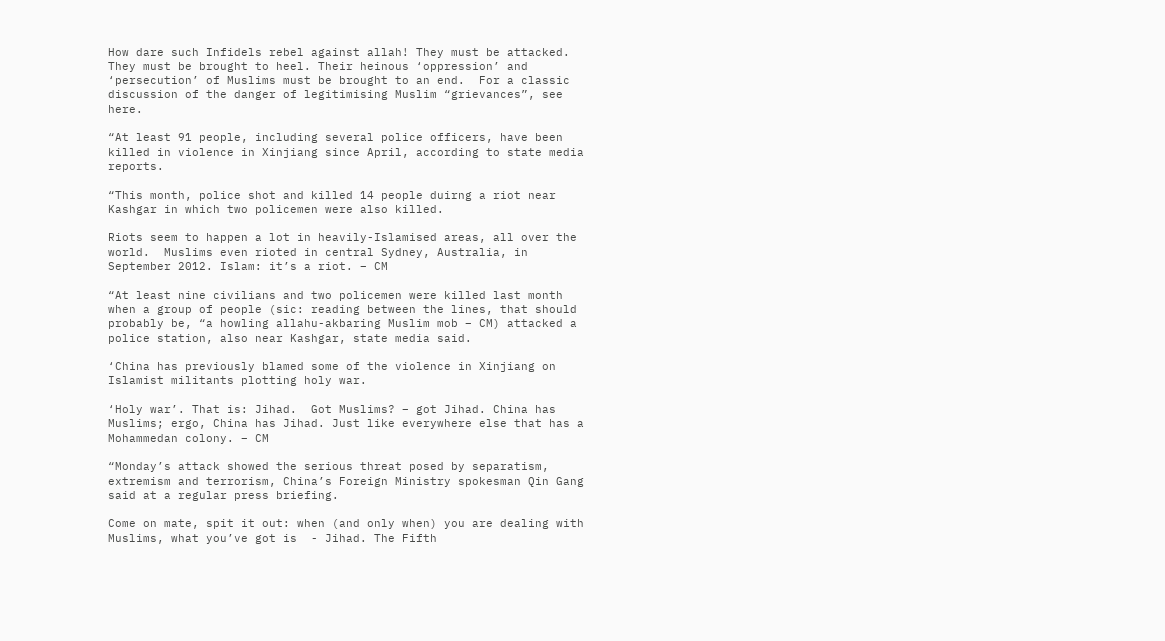How dare such Infidels rebel against allah! They must be attacked. They must be brought to heel. Their heinous ‘oppression’ and ‘persecution’ of Muslims must be brought to an end.  For a classic discussion of the danger of legitimising Muslim “grievances”, see here.

“At least 91 people, including several police officers, have been killed in violence in Xinjiang since April, according to state media reports.

“This month, police shot and killed 14 people duirng a riot near Kashgar in which two policemen were also killed.

Riots seem to happen a lot in heavily-Islamised areas, all over the world.  Muslims even rioted in central Sydney, Australia, in September 2012. Islam: it’s a riot. – CM

“At least nine civilians and two policemen were killed last month when a group of people (sic: reading between the lines, that should probably be, “a howling allahu-akbaring Muslim mob – CM) attacked a police station, also near Kashgar, state media said.

‘China has previously blamed some of the violence in Xinjiang on Islamist militants plotting holy war.

‘Holy war’. That is: Jihad.  Got Muslims? – got Jihad. China has Muslims; ergo, China has Jihad. Just like everywhere else that has a Mohammedan colony. – CM

“Monday’s attack showed the serious threat posed by separatism, extremism and terrorism, China’s Foreign Ministry spokesman Qin Gang said at a regular press briefing.

Come on mate, spit it out: when (and only when) you are dealing with Muslims, what you’ve got is  - Jihad. The Fifth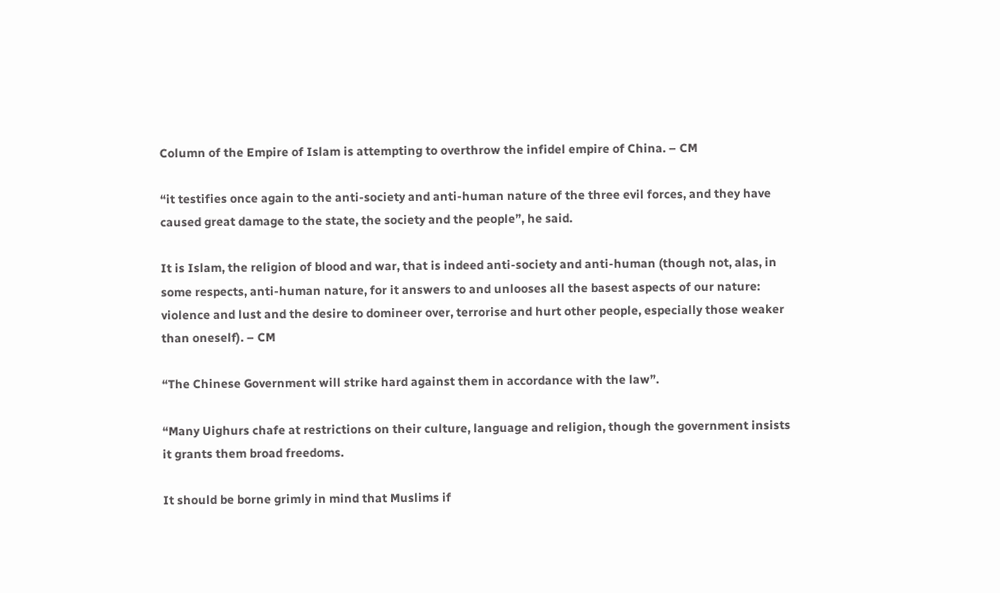Column of the Empire of Islam is attempting to overthrow the infidel empire of China. – CM

“it testifies once again to the anti-society and anti-human nature of the three evil forces, and they have caused great damage to the state, the society and the people”, he said.

It is Islam, the religion of blood and war, that is indeed anti-society and anti-human (though not, alas, in some respects, anti-human nature, for it answers to and unlooses all the basest aspects of our nature: violence and lust and the desire to domineer over, terrorise and hurt other people, especially those weaker than oneself). – CM

“The Chinese Government will strike hard against them in accordance with the law”.

“Many Uighurs chafe at restrictions on their culture, language and religion, though the government insists it grants them broad freedoms.

It should be borne grimly in mind that Muslims if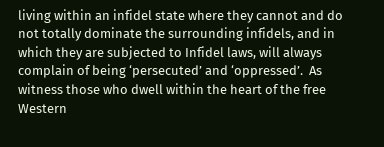living within an infidel state where they cannot and do not totally dominate the surrounding infidels, and in which they are subjected to Infidel laws, will always complain of being ‘persecuted’ and ‘oppressed’.  As witness those who dwell within the heart of the free Western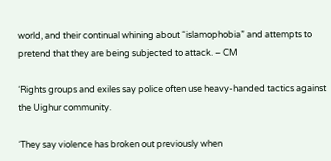world, and their continual whining about “islamophobia” and attempts to pretend that they are being subjected to attack. – CM

‘Rights groups and exiles say police often use heavy-handed tactics against the Uighur community.

‘They say violence has broken out previously when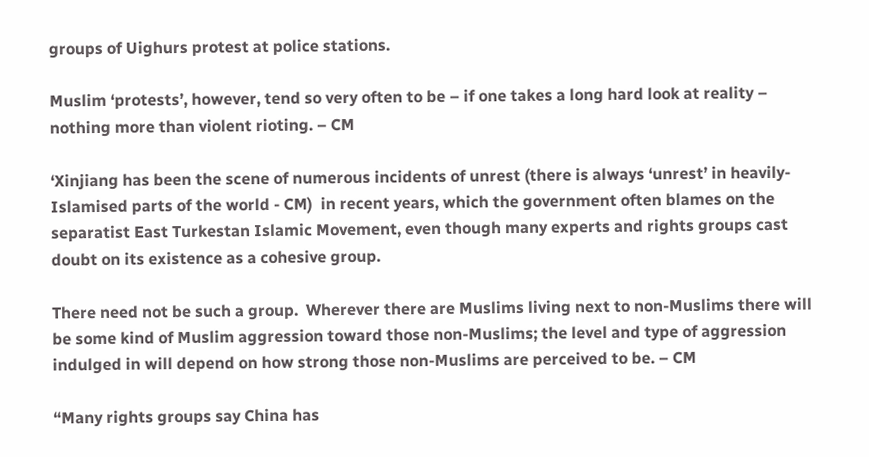groups of Uighurs protest at police stations.

Muslim ‘protests’, however, tend so very often to be – if one takes a long hard look at reality – nothing more than violent rioting. – CM

‘Xinjiang has been the scene of numerous incidents of unrest (there is always ‘unrest’ in heavily-Islamised parts of the world - CM)  in recent years, which the government often blames on the separatist East Turkestan Islamic Movement, even though many experts and rights groups cast doubt on its existence as a cohesive group.

There need not be such a group.  Wherever there are Muslims living next to non-Muslims there will be some kind of Muslim aggression toward those non-Muslims; the level and type of aggression indulged in will depend on how strong those non-Muslims are perceived to be. – CM

“Many rights groups say China has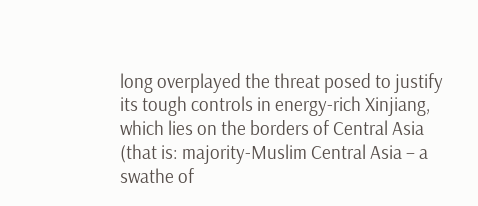long overplayed the threat posed to justify its tough controls in energy-rich Xinjiang, which lies on the borders of Central Asia (that is: majority-Muslim Central Asia – a swathe of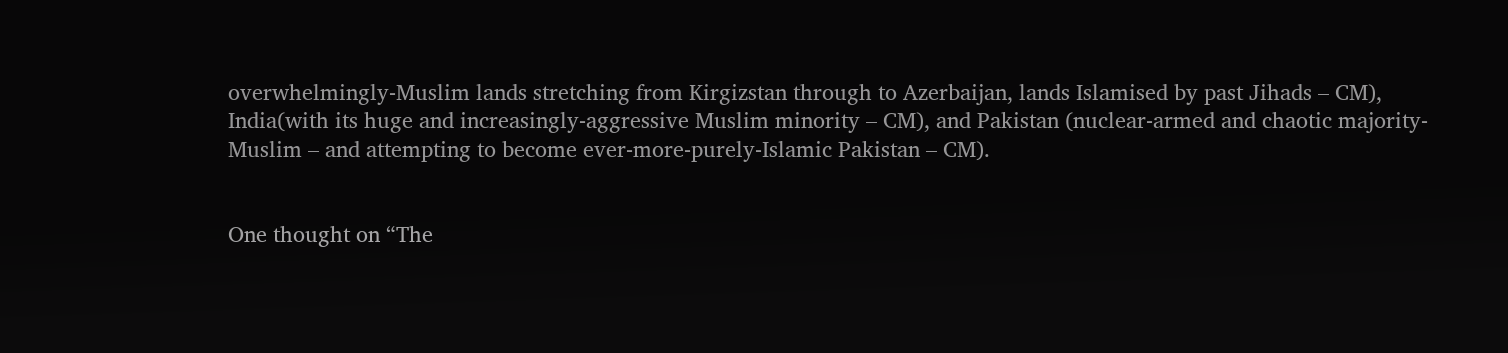overwhelmingly-Muslim lands stretching from Kirgizstan through to Azerbaijan, lands Islamised by past Jihads – CM), India(with its huge and increasingly-aggressive Muslim minority – CM), and Pakistan (nuclear-armed and chaotic majority-Muslim – and attempting to become ever-more-purely-Islamic Pakistan – CM).


One thought on “The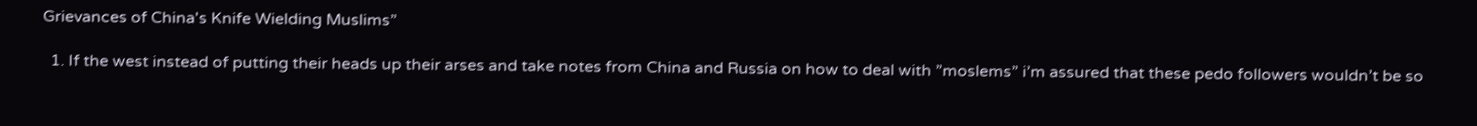Grievances of China's Knife Wielding Muslims”

  1. If the west instead of putting their heads up their arses and take notes from China and Russia on how to deal with ”moslems” i’m assured that these pedo followers wouldn’t be so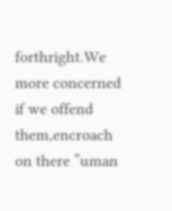forthright.We more concerned if we offend them,encroach on there ”uman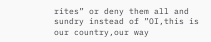rites” or deny them all and sundry instead of ”OI,this is our country,our way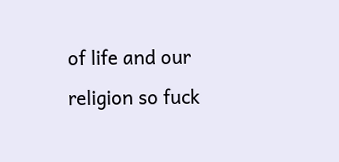of life and our religion so fuck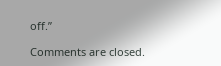off.”

Comments are closed.